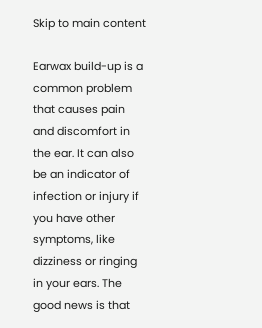Skip to main content

Earwax build-up is a common problem that causes pain and discomfort in the ear. It can also be an indicator of infection or injury if you have other symptoms, like dizziness or ringing in your ears. The good news is that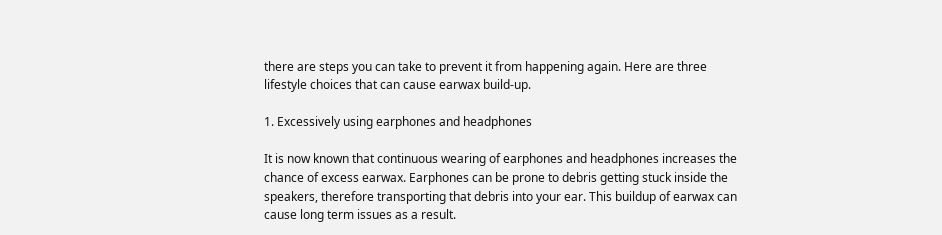there are steps you can take to prevent it from happening again. Here are three lifestyle choices that can cause earwax build-up.

1. Excessively using earphones and headphones

It is now known that continuous wearing of earphones and headphones increases the chance of excess earwax. Earphones can be prone to debris getting stuck inside the speakers, therefore transporting that debris into your ear. This buildup of earwax can cause long term issues as a result.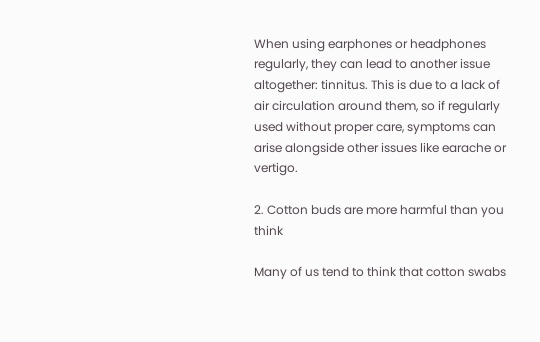When using earphones or headphones regularly, they can lead to another issue altogether: tinnitus. This is due to a lack of air circulation around them, so if regularly used without proper care, symptoms can arise alongside other issues like earache or vertigo.

2. Cotton buds are more harmful than you think

Many of us tend to think that cotton swabs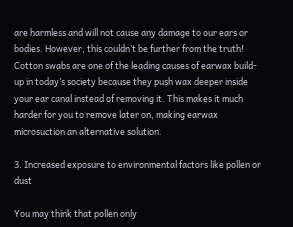are harmless and will not cause any damage to our ears or bodies. However, this couldn’t be further from the truth! Cotton swabs are one of the leading causes of earwax build-up in today’s society because they push wax deeper inside your ear canal instead of removing it. This makes it much harder for you to remove later on, making earwax microsuction an alternative solution.

3. Increased exposure to environmental factors like pollen or dust

You may think that pollen only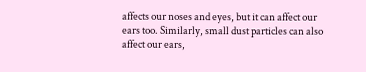affects our noses and eyes, but it can affect our ears too. Similarly, small dust particles can also affect our ears,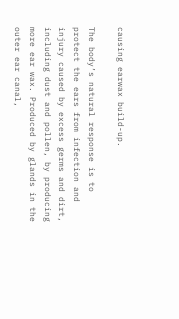causing earwax build-up.

The body’s natural response is to protect the ears from infection and injury caused by excess germs and dirt, including dust and pollen, by producing more ear wax. Produced by glands in the outer ear canal,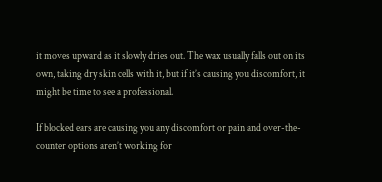it moves upward as it slowly dries out. The wax usually falls out on its own, taking dry skin cells with it, but if it’s causing you discomfort, it might be time to see a professional.

If blocked ears are causing you any discomfort or pain and over-the-counter options aren’t working for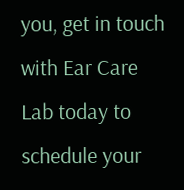you, get in touch with Ear Care Lab today to schedule your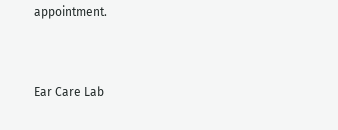appointment.


Ear Care Lab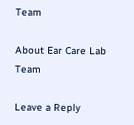Team

About Ear Care Lab Team

Leave a Reply